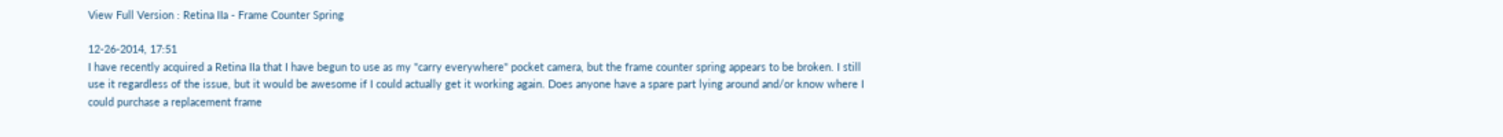View Full Version : Retina IIa - Frame Counter Spring

12-26-2014, 17:51
I have recently acquired a Retina IIa that I have begun to use as my "carry everywhere" pocket camera, but the frame counter spring appears to be broken. I still use it regardless of the issue, but it would be awesome if I could actually get it working again. Does anyone have a spare part lying around and/or know where I could purchase a replacement frame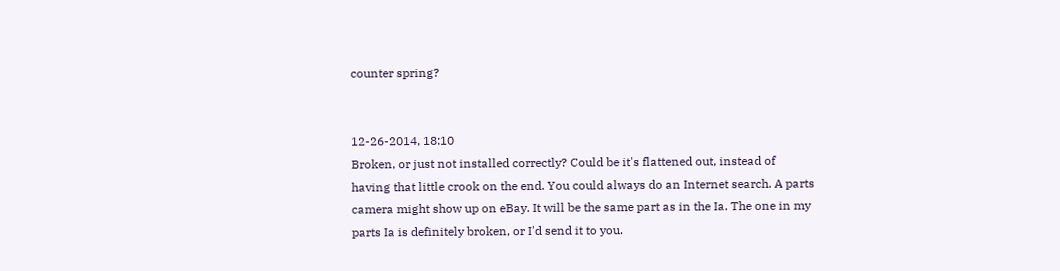counter spring?


12-26-2014, 18:10
Broken, or just not installed correctly? Could be it's flattened out, instead of having that little crook on the end. You could always do an Internet search. A parts camera might show up on eBay. It will be the same part as in the Ia. The one in my parts Ia is definitely broken, or I'd send it to you.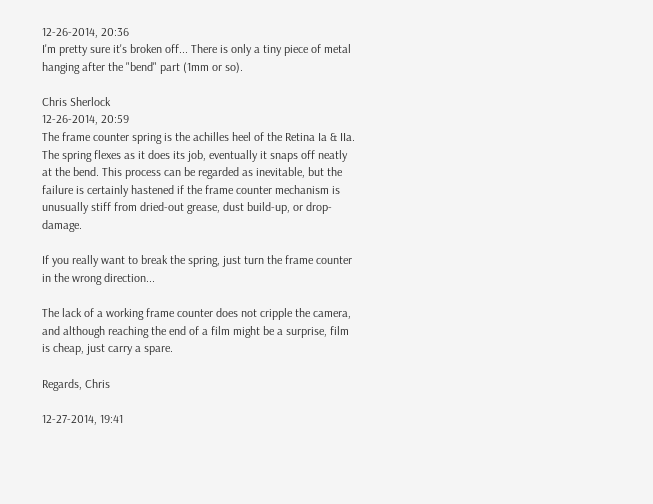12-26-2014, 20:36
I'm pretty sure it's broken off... There is only a tiny piece of metal hanging after the "bend" part (1mm or so).

Chris Sherlock
12-26-2014, 20:59
The frame counter spring is the achilles heel of the Retina Ia & IIa. The spring flexes as it does its job, eventually it snaps off neatly at the bend. This process can be regarded as inevitable, but the failure is certainly hastened if the frame counter mechanism is unusually stiff from dried-out grease, dust build-up, or drop-damage.

If you really want to break the spring, just turn the frame counter in the wrong direction...

The lack of a working frame counter does not cripple the camera, and although reaching the end of a film might be a surprise, film is cheap, just carry a spare.

Regards, Chris

12-27-2014, 19:41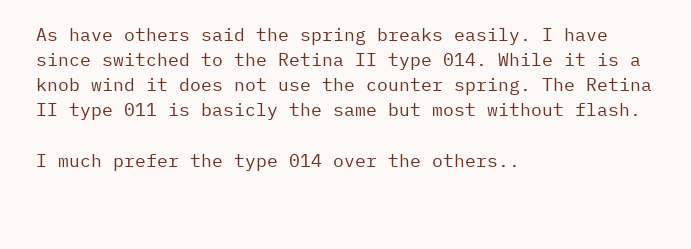As have others said the spring breaks easily. I have since switched to the Retina II type 014. While it is a knob wind it does not use the counter spring. The Retina II type 011 is basicly the same but most without flash.

I much prefer the type 014 over the others..